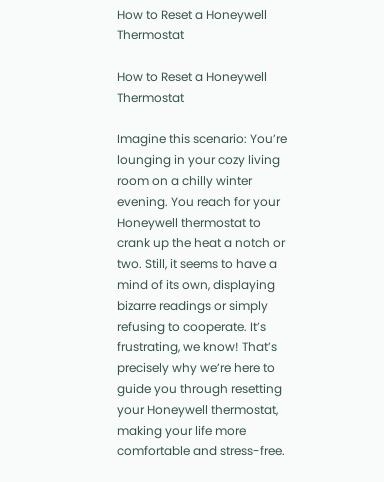How to Reset a Honeywell Thermostat

How to Reset a Honeywell Thermostat

Imagine this scenario: You’re lounging in your cozy living room on a chilly winter evening. You reach for your Honeywell thermostat to crank up the heat a notch or two. Still, it seems to have a mind of its own, displaying bizarre readings or simply refusing to cooperate. It’s frustrating, we know! That’s precisely why we’re here to guide you through resetting your Honeywell thermostat, making your life more comfortable and stress-free.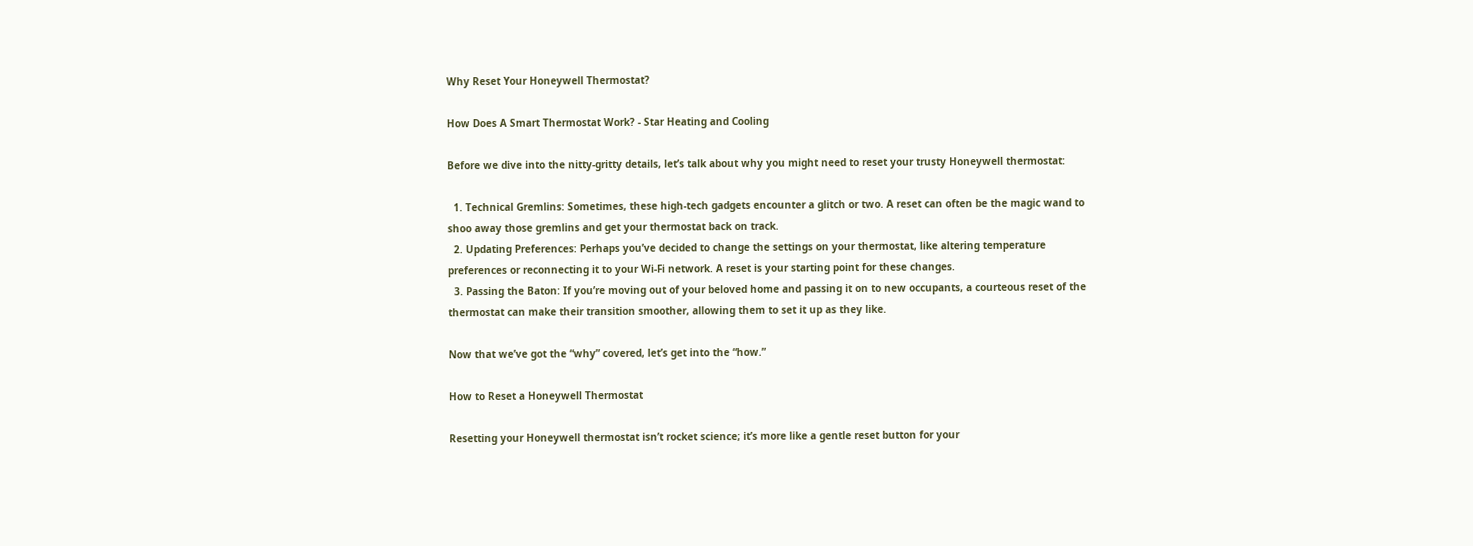Why Reset Your Honeywell Thermostat?

How Does A Smart Thermostat Work? - Star Heating and Cooling

Before we dive into the nitty-gritty details, let’s talk about why you might need to reset your trusty Honeywell thermostat:

  1. Technical Gremlins: Sometimes, these high-tech gadgets encounter a glitch or two. A reset can often be the magic wand to shoo away those gremlins and get your thermostat back on track.
  2. Updating Preferences: Perhaps you’ve decided to change the settings on your thermostat, like altering temperature preferences or reconnecting it to your Wi-Fi network. A reset is your starting point for these changes.
  3. Passing the Baton: If you’re moving out of your beloved home and passing it on to new occupants, a courteous reset of the thermostat can make their transition smoother, allowing them to set it up as they like.

Now that we’ve got the “why” covered, let’s get into the “how.”

How to Reset a Honeywell Thermostat

Resetting your Honeywell thermostat isn’t rocket science; it’s more like a gentle reset button for your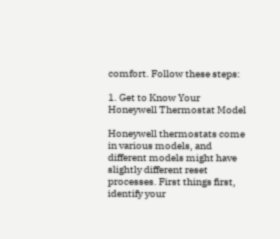comfort. Follow these steps:

1. Get to Know Your Honeywell Thermostat Model

Honeywell thermostats come in various models, and different models might have slightly different reset processes. First things first, identify your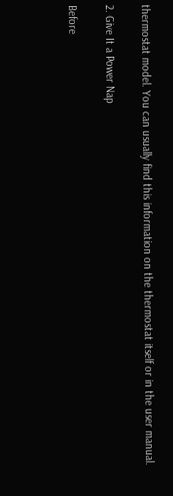thermostat model. You can usually find this information on the thermostat itself or in the user manual.

2. Give It a Power Nap

Before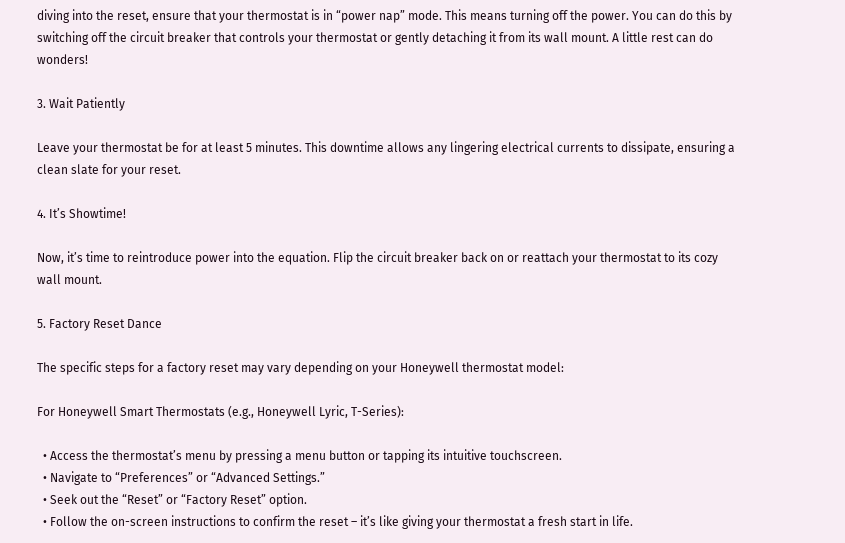diving into the reset, ensure that your thermostat is in “power nap” mode. This means turning off the power. You can do this by switching off the circuit breaker that controls your thermostat or gently detaching it from its wall mount. A little rest can do wonders!

3. Wait Patiently

Leave your thermostat be for at least 5 minutes. This downtime allows any lingering electrical currents to dissipate, ensuring a clean slate for your reset.

4. It’s Showtime!

Now, it’s time to reintroduce power into the equation. Flip the circuit breaker back on or reattach your thermostat to its cozy wall mount.

5. Factory Reset Dance

The specific steps for a factory reset may vary depending on your Honeywell thermostat model:

For Honeywell Smart Thermostats (e.g., Honeywell Lyric, T-Series):

  • Access the thermostat’s menu by pressing a menu button or tapping its intuitive touchscreen.
  • Navigate to “Preferences” or “Advanced Settings.”
  • Seek out the “Reset” or “Factory Reset” option.
  • Follow the on-screen instructions to confirm the reset – it’s like giving your thermostat a fresh start in life.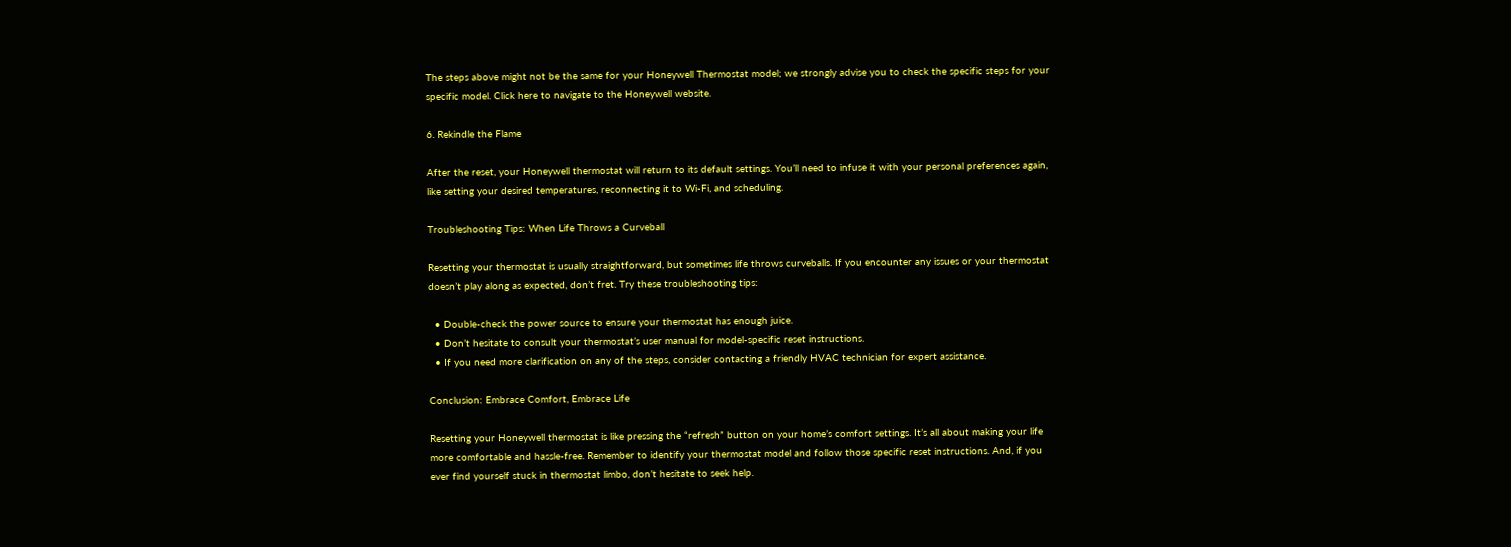The steps above might not be the same for your Honeywell Thermostat model; we strongly advise you to check the specific steps for your specific model. Click here to navigate to the Honeywell website.

6. Rekindle the Flame

After the reset, your Honeywell thermostat will return to its default settings. You’ll need to infuse it with your personal preferences again, like setting your desired temperatures, reconnecting it to Wi-Fi, and scheduling.

Troubleshooting Tips: When Life Throws a Curveball

Resetting your thermostat is usually straightforward, but sometimes life throws curveballs. If you encounter any issues or your thermostat doesn’t play along as expected, don’t fret. Try these troubleshooting tips:

  • Double-check the power source to ensure your thermostat has enough juice.
  • Don’t hesitate to consult your thermostat’s user manual for model-specific reset instructions.
  • If you need more clarification on any of the steps, consider contacting a friendly HVAC technician for expert assistance.

Conclusion: Embrace Comfort, Embrace Life

Resetting your Honeywell thermostat is like pressing the “refresh” button on your home’s comfort settings. It’s all about making your life more comfortable and hassle-free. Remember to identify your thermostat model and follow those specific reset instructions. And, if you ever find yourself stuck in thermostat limbo, don’t hesitate to seek help.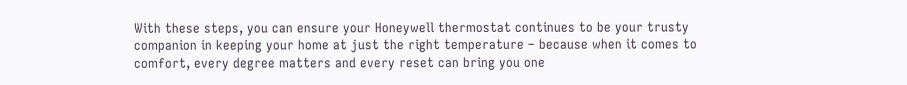With these steps, you can ensure your Honeywell thermostat continues to be your trusty companion in keeping your home at just the right temperature – because when it comes to comfort, every degree matters and every reset can bring you one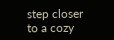step closer to a cozy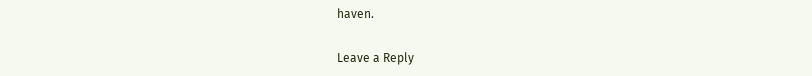haven.

Leave a Reply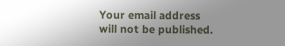Your email address will not be published.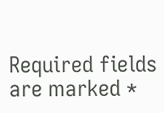Required fields are marked *